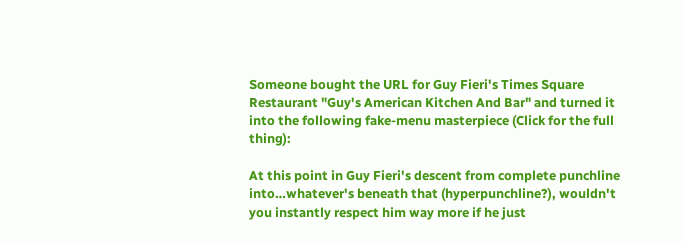Someone bought the URL for Guy Fieri's Times Square Restaurant "Guy's American Kitchen And Bar" and turned it into the following fake-menu masterpiece (Click for the full thing):

At this point in Guy Fieri's descent from complete punchline into…whatever's beneath that (hyperpunchline?), wouldn't you instantly respect him way more if he just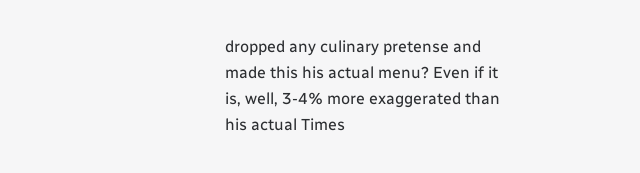dropped any culinary pretense and made this his actual menu? Even if it is, well, 3-4% more exaggerated than his actual Times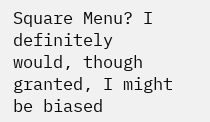Square Menu? I definitely would, though granted, I might be biased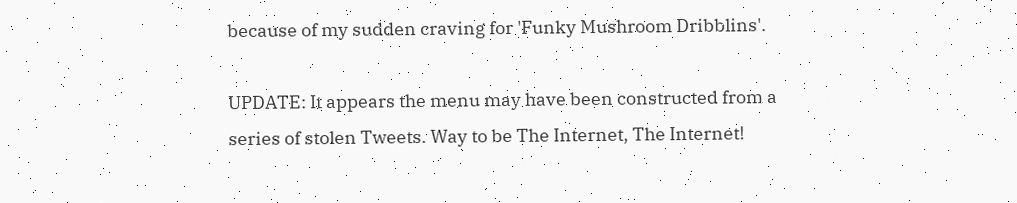because of my sudden craving for 'Funky Mushroom Dribblins'.

UPDATE: It appears the menu may have been constructed from a series of stolen Tweets. Way to be The Internet, The Internet!